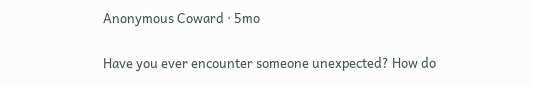Anonymous Coward · 5mo

Have you ever encounter someone unexpected? How do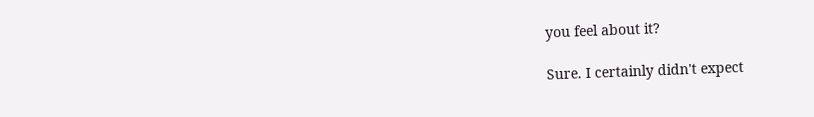you feel about it?

Sure. I certainly didn't expect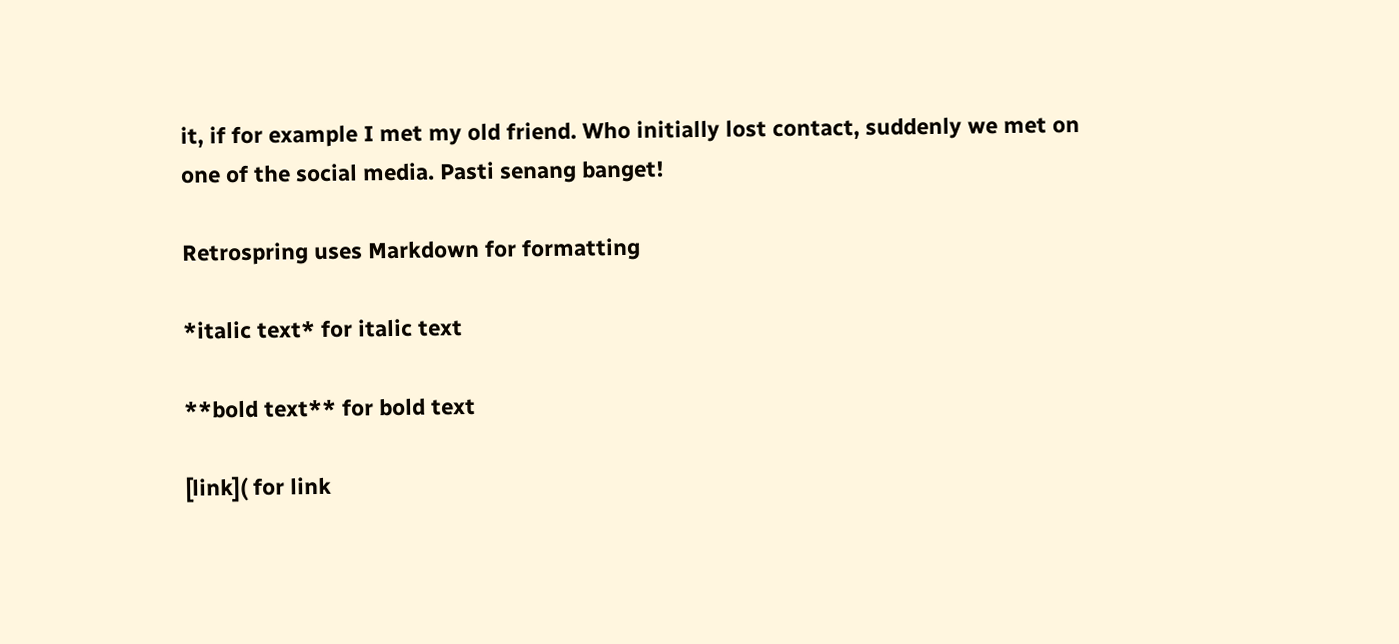it, if for example I met my old friend. Who initially lost contact, suddenly we met on one of the social media. Pasti senang banget!

Retrospring uses Markdown for formatting

*italic text* for italic text

**bold text** for bold text

[link]( for link